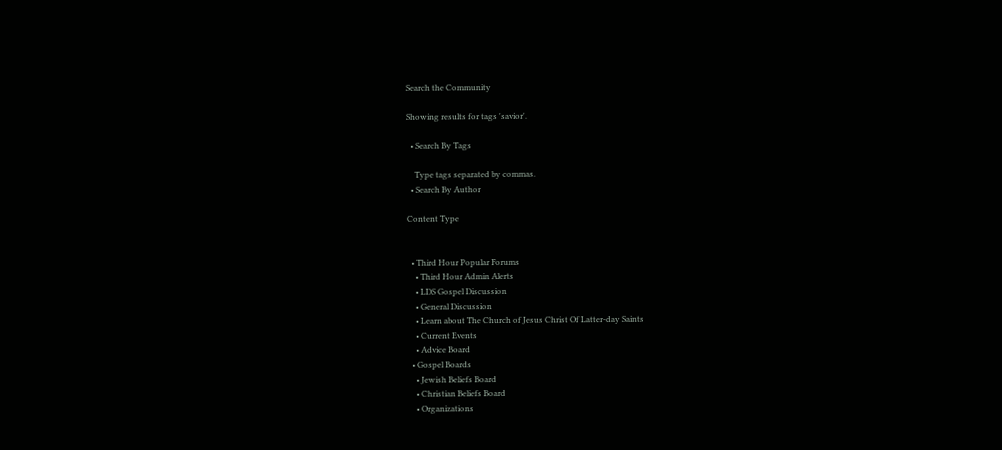Search the Community

Showing results for tags 'savior'.

  • Search By Tags

    Type tags separated by commas.
  • Search By Author

Content Type


  • Third Hour Popular Forums
    • Third Hour Admin Alerts
    • LDS Gospel Discussion
    • General Discussion
    • Learn about The Church of Jesus Christ Of Latter-day Saints
    • Current Events
    • Advice Board
  • Gospel Boards
    • Jewish Beliefs Board
    • Christian Beliefs Board
    • Organizations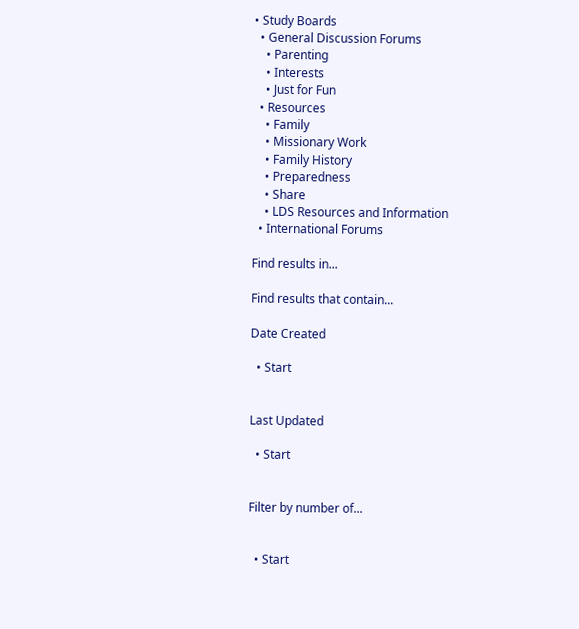• Study Boards
  • General Discussion Forums
    • Parenting
    • Interests
    • Just for Fun
  • Resources
    • Family
    • Missionary Work
    • Family History
    • Preparedness
    • Share
    • LDS Resources and Information
  • International Forums

Find results in...

Find results that contain...

Date Created

  • Start


Last Updated

  • Start


Filter by number of...


  • Start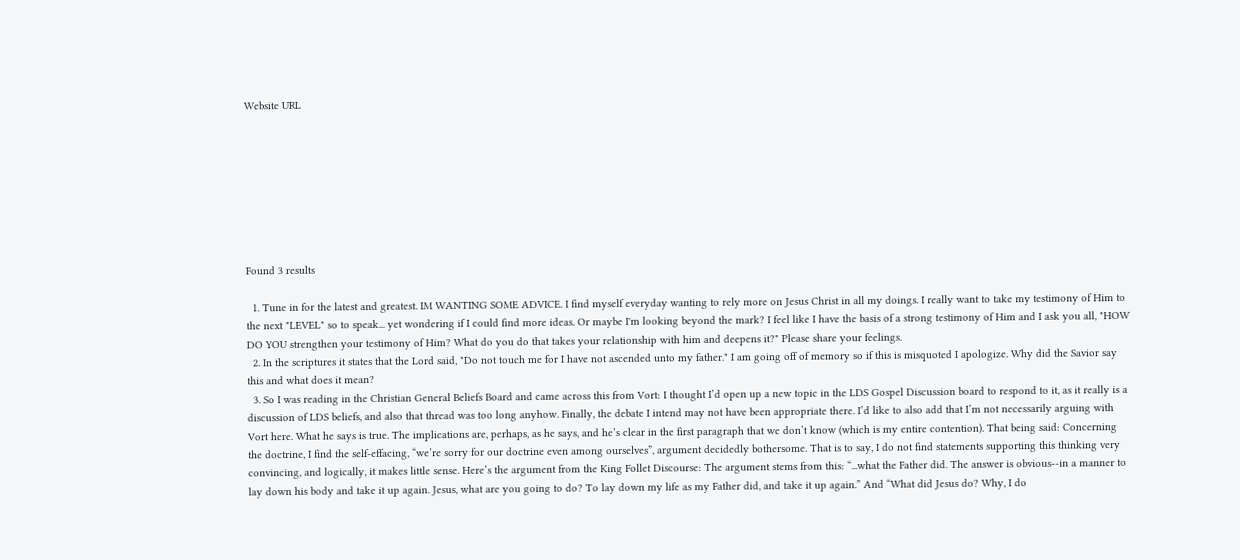Website URL








Found 3 results

  1. Tune in for the latest and greatest. IM WANTING SOME ADVICE. I find myself everyday wanting to rely more on Jesus Christ in all my doings. I really want to take my testimony of Him to the next "LEVEL" so to speak... yet wondering if I could find more ideas. Or maybe I'm looking beyond the mark? I feel like I have the basis of a strong testimony of Him and I ask you all, "HOW DO YOU strengthen your testimony of Him? What do you do that takes your relationship with him and deepens it?" Please share your feelings.
  2. In the scriptures it states that the Lord said, "Do not touch me for I have not ascended unto my father." I am going off of memory so if this is misquoted I apologize. Why did the Savior say this and what does it mean?
  3. So I was reading in the Christian General Beliefs Board and came across this from Vort: I thought I’d open up a new topic in the LDS Gospel Discussion board to respond to it, as it really is a discussion of LDS beliefs, and also that thread was too long anyhow. Finally, the debate I intend may not have been appropriate there. I’d like to also add that I’m not necessarily arguing with Vort here. What he says is true. The implications are, perhaps, as he says, and he’s clear in the first paragraph that we don’t know (which is my entire contention). That being said: Concerning the doctrine, I find the self-effacing, “we’re sorry for our doctrine even among ourselves”, argument decidedly bothersome. That is to say, I do not find statements supporting this thinking very convincing, and logically, it makes little sense. Here’s the argument from the King Follet Discourse: The argument stems from this: “...what the Father did. The answer is obvious--in a manner to lay down his body and take it up again. Jesus, what are you going to do? To lay down my life as my Father did, and take it up again.” And “What did Jesus do? Why, I do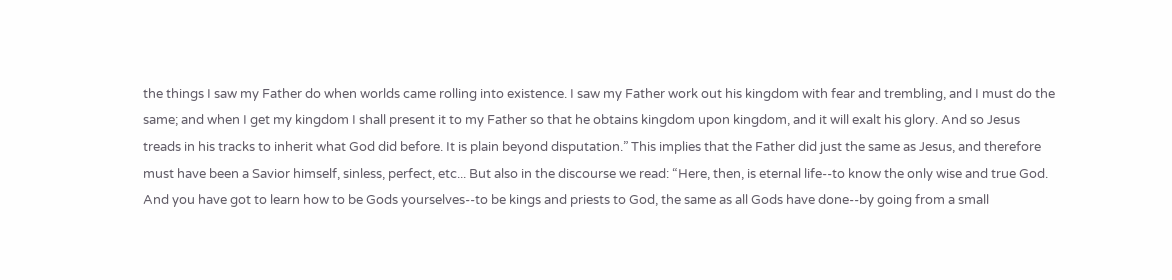the things I saw my Father do when worlds came rolling into existence. I saw my Father work out his kingdom with fear and trembling, and I must do the same; and when I get my kingdom I shall present it to my Father so that he obtains kingdom upon kingdom, and it will exalt his glory. And so Jesus treads in his tracks to inherit what God did before. It is plain beyond disputation.” This implies that the Father did just the same as Jesus, and therefore must have been a Savior himself, sinless, perfect, etc... But also in the discourse we read: “Here, then, is eternal life--to know the only wise and true God. And you have got to learn how to be Gods yourselves--to be kings and priests to God, the same as all Gods have done--by going from a small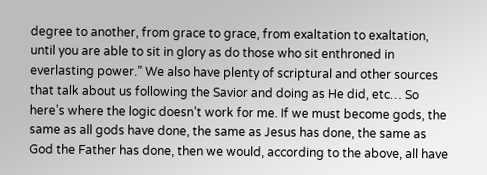degree to another, from grace to grace, from exaltation to exaltation, until you are able to sit in glory as do those who sit enthroned in everlasting power.” We also have plenty of scriptural and other sources that talk about us following the Savior and doing as He did, etc… So here’s where the logic doesn’t work for me. If we must become gods, the same as all gods have done, the same as Jesus has done, the same as God the Father has done, then we would, according to the above, all have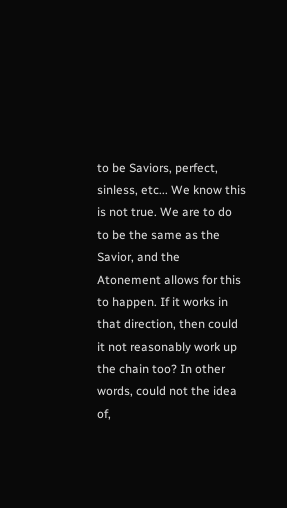to be Saviors, perfect, sinless, etc... We know this is not true. We are to do to be the same as the Savior, and the Atonement allows for this to happen. If it works in that direction, then could it not reasonably work up the chain too? In other words, could not the idea of,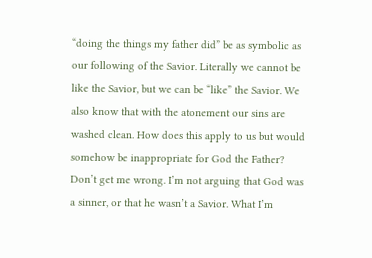“doing the things my father did” be as symbolic as our following of the Savior. Literally we cannot be like the Savior, but we can be “like” the Savior. We also know that with the atonement our sins are washed clean. How does this apply to us but would somehow be inappropriate for God the Father? Don’t get me wrong. I’m not arguing that God was a sinner, or that he wasn’t a Savior. What I’m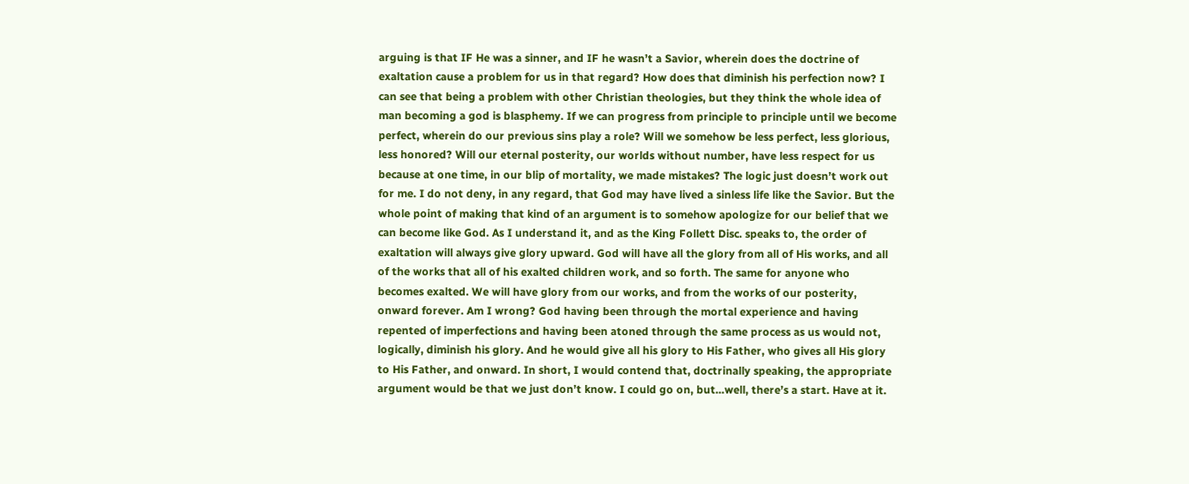arguing is that IF He was a sinner, and IF he wasn’t a Savior, wherein does the doctrine of exaltation cause a problem for us in that regard? How does that diminish his perfection now? I can see that being a problem with other Christian theologies, but they think the whole idea of man becoming a god is blasphemy. If we can progress from principle to principle until we become perfect, wherein do our previous sins play a role? Will we somehow be less perfect, less glorious, less honored? Will our eternal posterity, our worlds without number, have less respect for us because at one time, in our blip of mortality, we made mistakes? The logic just doesn’t work out for me. I do not deny, in any regard, that God may have lived a sinless life like the Savior. But the whole point of making that kind of an argument is to somehow apologize for our belief that we can become like God. As I understand it, and as the King Follett Disc. speaks to, the order of exaltation will always give glory upward. God will have all the glory from all of His works, and all of the works that all of his exalted children work, and so forth. The same for anyone who becomes exalted. We will have glory from our works, and from the works of our posterity, onward forever. Am I wrong? God having been through the mortal experience and having repented of imperfections and having been atoned through the same process as us would not, logically, diminish his glory. And he would give all his glory to His Father, who gives all His glory to His Father, and onward. In short, I would contend that, doctrinally speaking, the appropriate argument would be that we just don’t know. I could go on, but...well, there’s a start. Have at it.